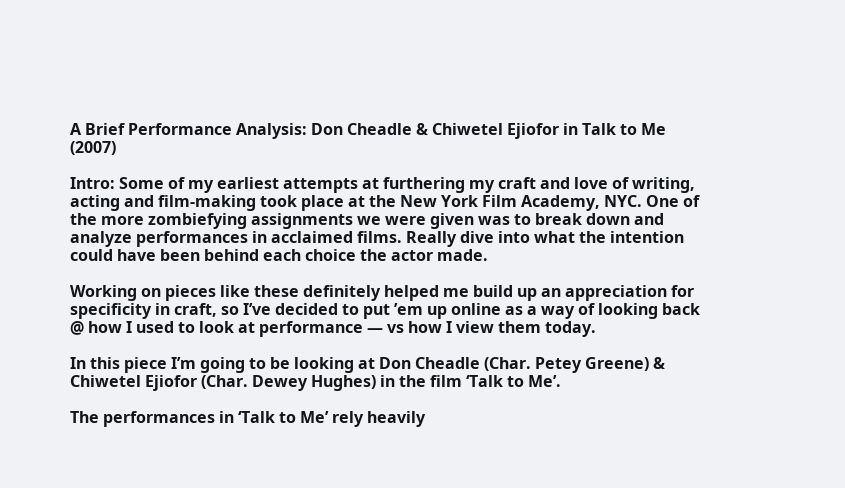A Brief Performance Analysis: Don Cheadle & Chiwetel Ejiofor in Talk to Me (2007)

Intro: Some of my earliest attempts at furthering my craft and love of writing, acting and film-making took place at the New York Film Academy, NYC. One of the more zombiefying assignments we were given was to break down and analyze performances in acclaimed films. Really dive into what the intention could have been behind each choice the actor made.

Working on pieces like these definitely helped me build up an appreciation for specificity in craft, so I’ve decided to put ’em up online as a way of looking back @ how I used to look at performance — vs how I view them today.

In this piece I’m going to be looking at Don Cheadle (Char. Petey Greene) & Chiwetel Ejiofor (Char. Dewey Hughes) in the film ‘Talk to Me’.

The performances in ‘Talk to Me’ rely heavily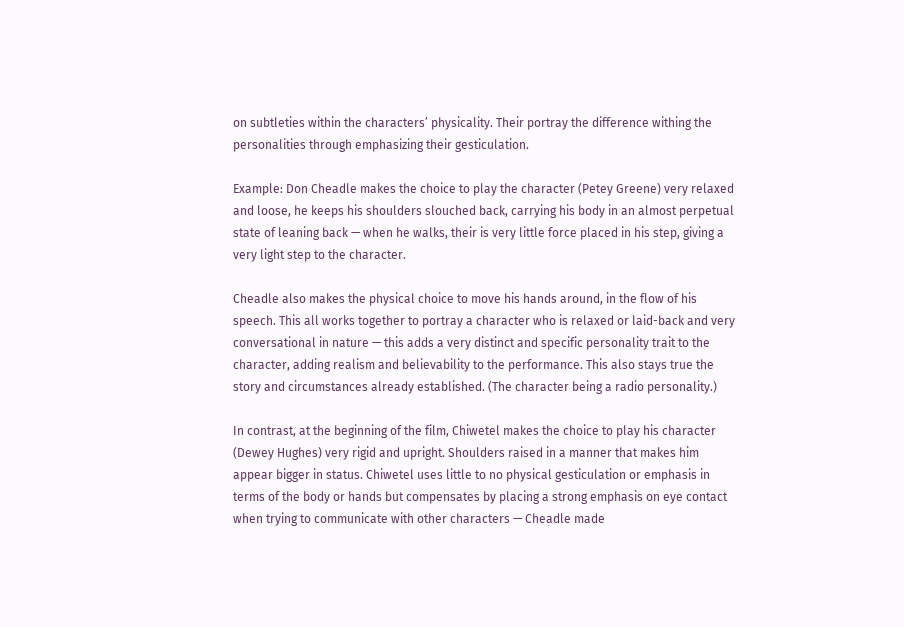on subtleties within the characters’ physicality. Their portray the difference withing the personalities through emphasizing their gesticulation.

Example: Don Cheadle makes the choice to play the character (Petey Greene) very relaxed and loose, he keeps his shoulders slouched back, carrying his body in an almost perpetual state of leaning back — when he walks, their is very little force placed in his step, giving a very light step to the character.

Cheadle also makes the physical choice to move his hands around, in the flow of his speech. This all works together to portray a character who is relaxed or laid-back and very conversational in nature — this adds a very distinct and specific personality trait to the character, adding realism and believability to the performance. This also stays true the story and circumstances already established. (The character being a radio personality.)

In contrast, at the beginning of the film, Chiwetel makes the choice to play his character (Dewey Hughes) very rigid and upright. Shoulders raised in a manner that makes him appear bigger in status. Chiwetel uses little to no physical gesticulation or emphasis in terms of the body or hands but compensates by placing a strong emphasis on eye contact when trying to communicate with other characters — Cheadle made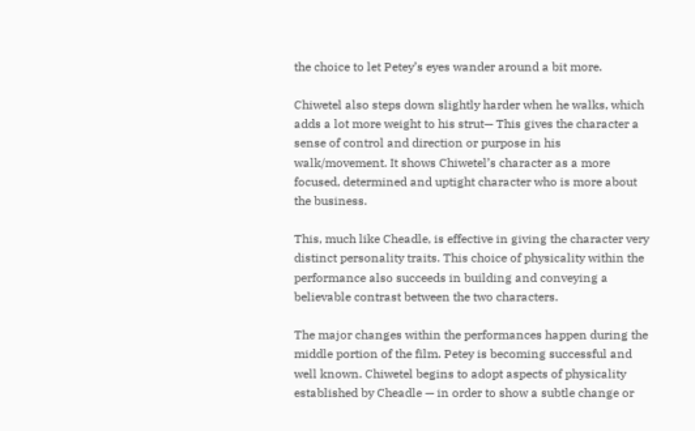the choice to let Petey’s eyes wander around a bit more.

Chiwetel also steps down slightly harder when he walks, which adds a lot more weight to his strut— This gives the character a sense of control and direction or purpose in his walk/movement. It shows Chiwetel’s character as a more focused, determined and uptight character who is more about the business.

This, much like Cheadle, is effective in giving the character very distinct personality traits. This choice of physicality within the performance also succeeds in building and conveying a believable contrast between the two characters.

The major changes within the performances happen during the middle portion of the film. Petey is becoming successful and well known. Chiwetel begins to adopt aspects of physicality established by Cheadle — in order to show a subtle change or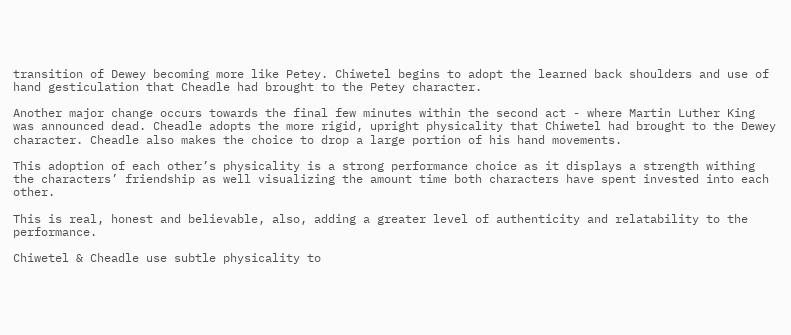transition of Dewey becoming more like Petey. Chiwetel begins to adopt the learned back shoulders and use of hand gesticulation that Cheadle had brought to the Petey character.

Another major change occurs towards the final few minutes within the second act - where Martin Luther King was announced dead. Cheadle adopts the more rigid, upright physicality that Chiwetel had brought to the Dewey character. Cheadle also makes the choice to drop a large portion of his hand movements.

This adoption of each other’s physicality is a strong performance choice as it displays a strength withing the characters’ friendship as well visualizing the amount time both characters have spent invested into each other.

This is real, honest and believable, also, adding a greater level of authenticity and relatability to the performance.

Chiwetel & Cheadle use subtle physicality to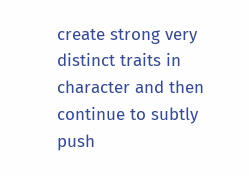create strong very distinct traits in character and then continue to subtly push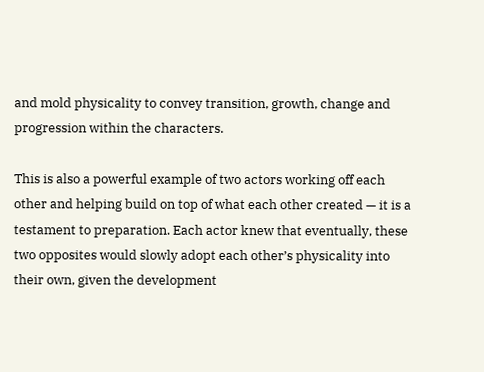and mold physicality to convey transition, growth, change and progression within the characters.

This is also a powerful example of two actors working off each other and helping build on top of what each other created — it is a testament to preparation. Each actor knew that eventually, these two opposites would slowly adopt each other’s physicality into their own, given the development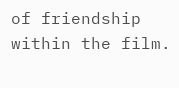of friendship within the film.